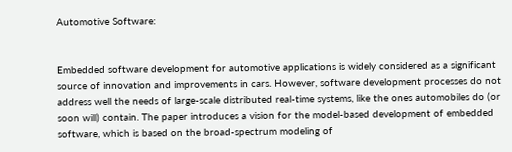Automotive Software:


Embedded software development for automotive applications is widely considered as a significant source of innovation and improvements in cars. However, software development processes do not address well the needs of large-scale distributed real-time systems, like the ones automobiles do (or soon will) contain. The paper introduces a vision for the model-based development of embedded software, which is based on the broad-spectrum modeling of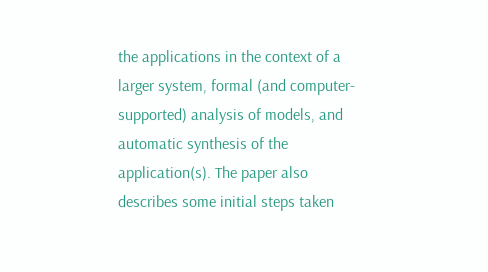the applications in the context of a larger system, formal (and computer-supported) analysis of models, and automatic synthesis of the application(s). The paper also describes some initial steps taken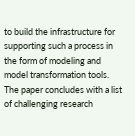to build the infrastructure for supporting such a process in the form of modeling and model transformation tools. The paper concludes with a list of challenging research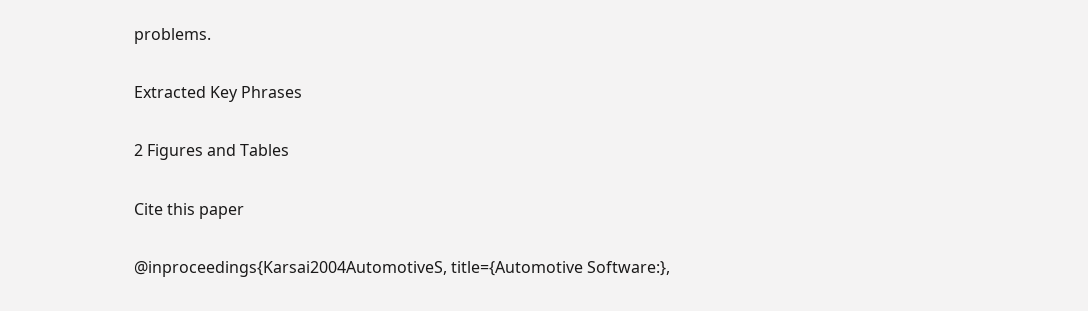problems.

Extracted Key Phrases

2 Figures and Tables

Cite this paper

@inproceedings{Karsai2004AutomotiveS, title={Automotive Software:},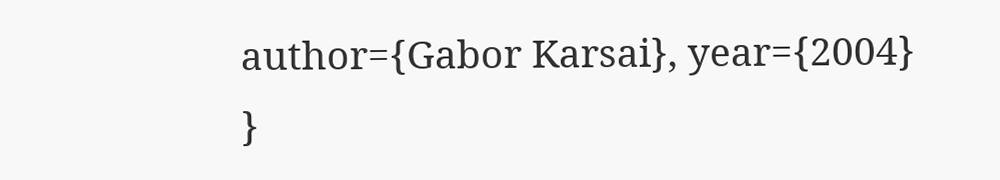author={Gabor Karsai}, year={2004} }